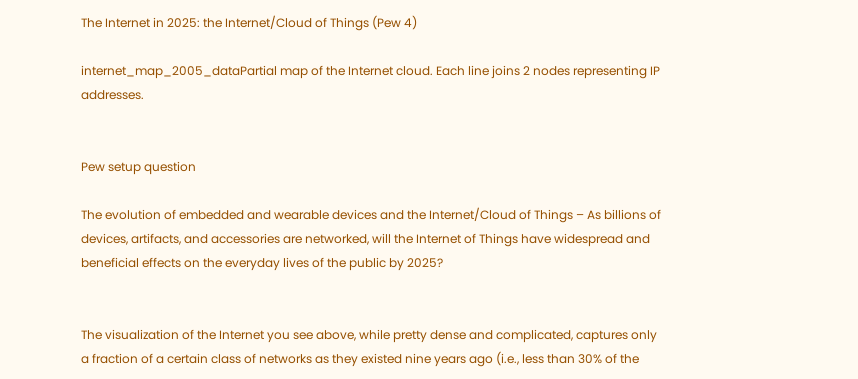The Internet in 2025: the Internet/Cloud of Things (Pew 4)

internet_map_2005_dataPartial map of the Internet cloud. Each line joins 2 nodes representing IP addresses.


Pew setup question

The evolution of embedded and wearable devices and the Internet/Cloud of Things – As billions of devices, artifacts, and accessories are networked, will the Internet of Things have widespread and beneficial effects on the everyday lives of the public by 2025?


The visualization of the Internet you see above, while pretty dense and complicated, captures only a fraction of a certain class of networks as they existed nine years ago (i.e., less than 30% of the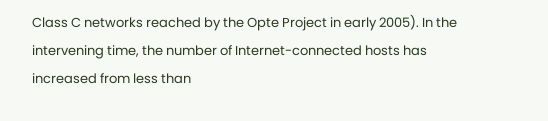Class C networks reached by the Opte Project in early 2005). In the intervening time, the number of Internet-connected hosts has increased from less than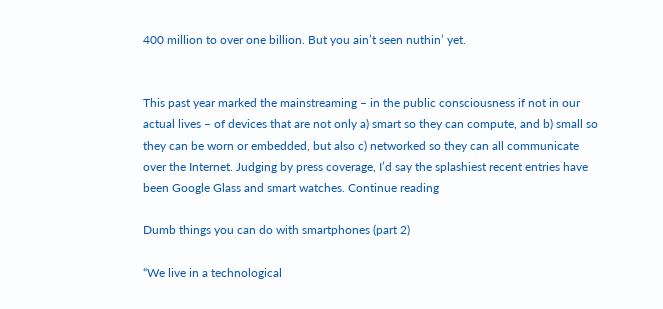400 million to over one billion. But you ain’t seen nuthin’ yet.


This past year marked the mainstreaming – in the public consciousness if not in our actual lives – of devices that are not only a) smart so they can compute, and b) small so they can be worn or embedded, but also c) networked so they can all communicate over the Internet. Judging by press coverage, I’d say the splashiest recent entries have been Google Glass and smart watches. Continue reading

Dumb things you can do with smartphones (part 2)

“We live in a technological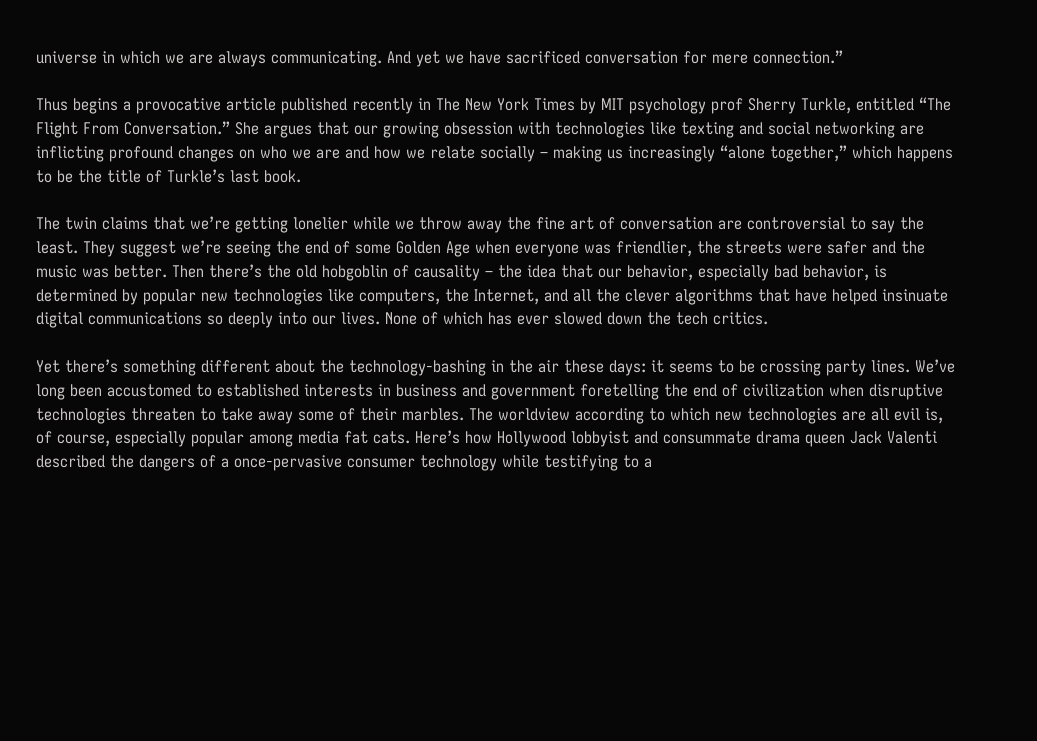universe in which we are always communicating. And yet we have sacrificed conversation for mere connection.”

Thus begins a provocative article published recently in The New York Times by MIT psychology prof Sherry Turkle, entitled “The Flight From Conversation.” She argues that our growing obsession with technologies like texting and social networking are inflicting profound changes on who we are and how we relate socially – making us increasingly “alone together,” which happens to be the title of Turkle’s last book.

The twin claims that we’re getting lonelier while we throw away the fine art of conversation are controversial to say the least. They suggest we’re seeing the end of some Golden Age when everyone was friendlier, the streets were safer and the music was better. Then there’s the old hobgoblin of causality – the idea that our behavior, especially bad behavior, is determined by popular new technologies like computers, the Internet, and all the clever algorithms that have helped insinuate digital communications so deeply into our lives. None of which has ever slowed down the tech critics.

Yet there’s something different about the technology-bashing in the air these days: it seems to be crossing party lines. We’ve long been accustomed to established interests in business and government foretelling the end of civilization when disruptive technologies threaten to take away some of their marbles. The worldview according to which new technologies are all evil is, of course, especially popular among media fat cats. Here’s how Hollywood lobbyist and consummate drama queen Jack Valenti described the dangers of a once-pervasive consumer technology while testifying to a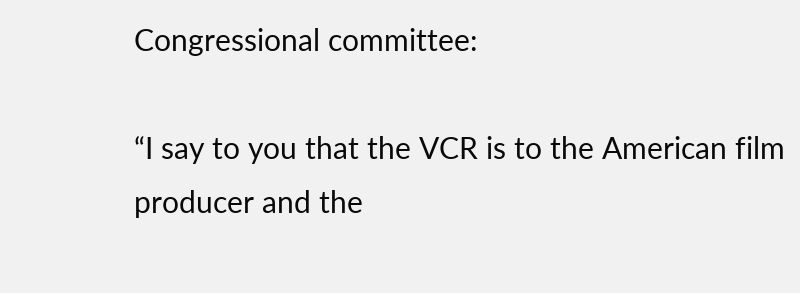Congressional committee:

“I say to you that the VCR is to the American film producer and the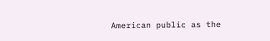American public as the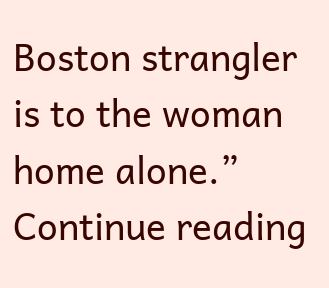Boston strangler is to the woman home alone.” Continue reading